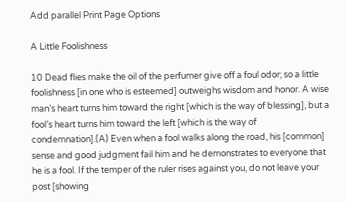Add parallel Print Page Options

A Little Foolishness

10 Dead flies make the oil of the perfumer give off a foul odor; so a little foolishness [in one who is esteemed] outweighs wisdom and honor. A wise man’s heart turns him toward the right [which is the way of blessing], but a fool’s heart turns him toward the left [which is the way of condemnation].(A) Even when a fool walks along the road, his [common] sense and good judgment fail him and he demonstrates to everyone that he is a fool. If the temper of the ruler rises against you, do not leave your post [showing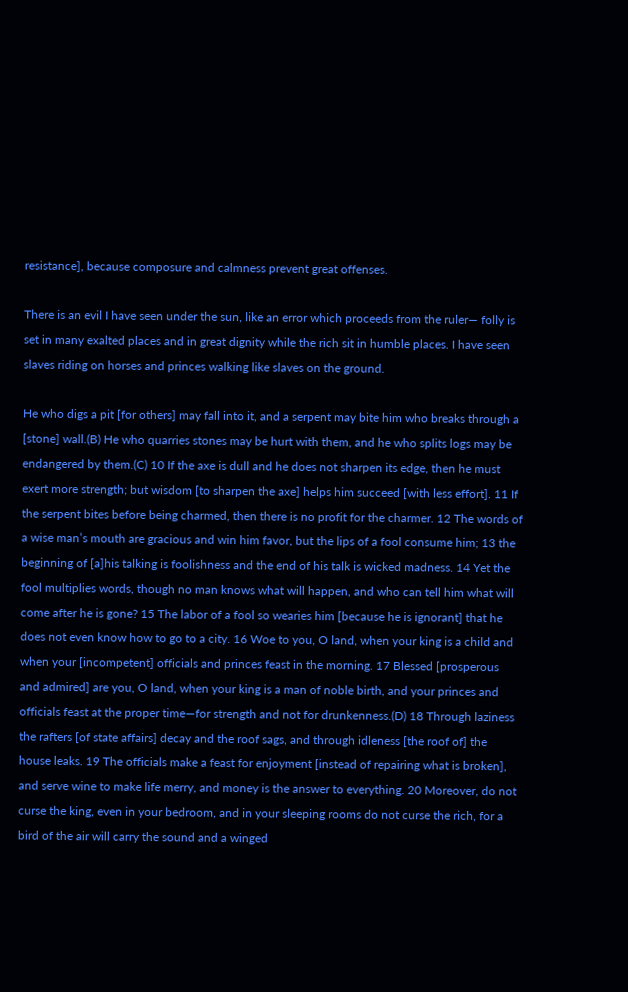resistance], because composure and calmness prevent great offenses.

There is an evil I have seen under the sun, like an error which proceeds from the ruler— folly is set in many exalted places and in great dignity while the rich sit in humble places. I have seen slaves riding on horses and princes walking like slaves on the ground.

He who digs a pit [for others] may fall into it, and a serpent may bite him who breaks through a [stone] wall.(B) He who quarries stones may be hurt with them, and he who splits logs may be endangered by them.(C) 10 If the axe is dull and he does not sharpen its edge, then he must exert more strength; but wisdom [to sharpen the axe] helps him succeed [with less effort]. 11 If the serpent bites before being charmed, then there is no profit for the charmer. 12 The words of a wise man’s mouth are gracious and win him favor, but the lips of a fool consume him; 13 the beginning of [a]his talking is foolishness and the end of his talk is wicked madness. 14 Yet the fool multiplies words, though no man knows what will happen, and who can tell him what will come after he is gone? 15 The labor of a fool so wearies him [because he is ignorant] that he does not even know how to go to a city. 16 Woe to you, O land, when your king is a child and when your [incompetent] officials and princes feast in the morning. 17 Blessed [prosperous and admired] are you, O land, when your king is a man of noble birth, and your princes and officials feast at the proper time—for strength and not for drunkenness.(D) 18 Through laziness the rafters [of state affairs] decay and the roof sags, and through idleness [the roof of] the house leaks. 19 The officials make a feast for enjoyment [instead of repairing what is broken], and serve wine to make life merry, and money is the answer to everything. 20 Moreover, do not curse the king, even in your bedroom, and in your sleeping rooms do not curse the rich, for a bird of the air will carry the sound and a winged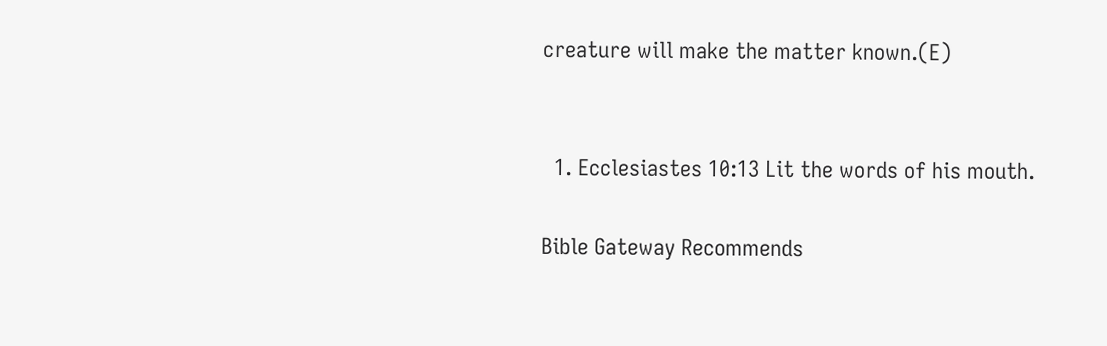creature will make the matter known.(E)


  1. Ecclesiastes 10:13 Lit the words of his mouth.

Bible Gateway Recommends